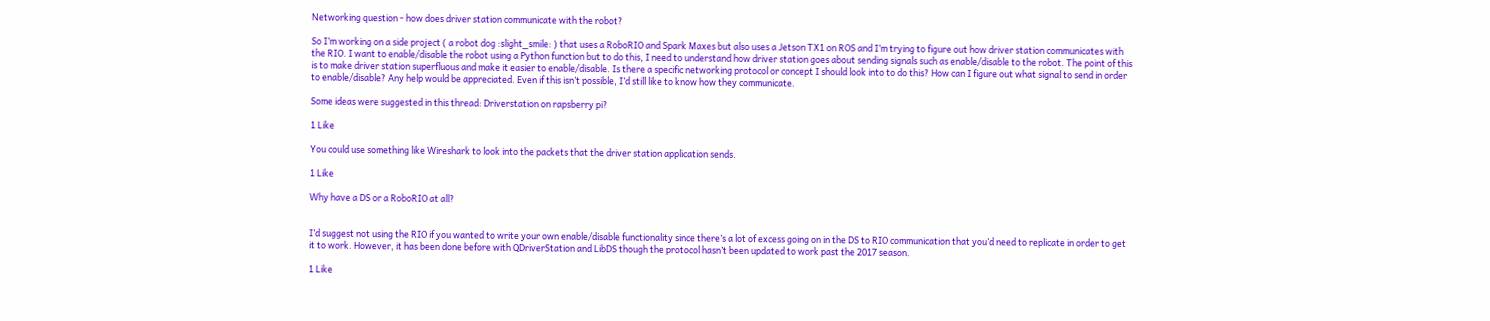Networking question - how does driver station communicate with the robot?

So I’m working on a side project ( a robot dog :slight_smile: ) that uses a RoboRIO and Spark Maxes but also uses a Jetson TX1 on ROS and I’m trying to figure out how driver station communicates with the RIO. I want to enable/disable the robot using a Python function but to do this, I need to understand how driver station goes about sending signals such as enable/disable to the robot. The point of this is to make driver station superfluous and make it easier to enable/disable. Is there a specific networking protocol or concept I should look into to do this? How can I figure out what signal to send in order to enable/disable? Any help would be appreciated. Even if this isn’t possible, I’d still like to know how they communicate.

Some ideas were suggested in this thread: Driverstation on rapsberry pi?

1 Like

You could use something like Wireshark to look into the packets that the driver station application sends.

1 Like

Why have a DS or a RoboRIO at all?


I’d suggest not using the RIO if you wanted to write your own enable/disable functionality since there’s a lot of excess going on in the DS to RIO communication that you’d need to replicate in order to get it to work. However, it has been done before with QDriverStation and LibDS though the protocol hasn’t been updated to work past the 2017 season.

1 Like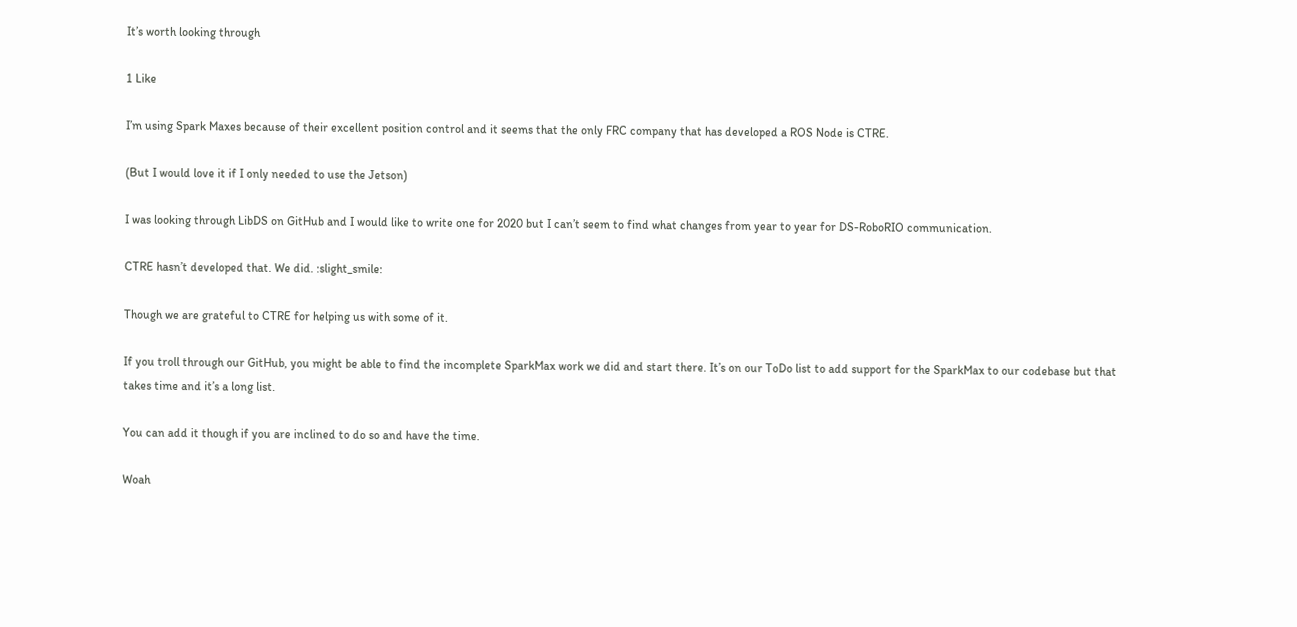It’s worth looking through

1 Like

I’m using Spark Maxes because of their excellent position control and it seems that the only FRC company that has developed a ROS Node is CTRE.

(But I would love it if I only needed to use the Jetson)

I was looking through LibDS on GitHub and I would like to write one for 2020 but I can’t seem to find what changes from year to year for DS-RoboRIO communication.

CTRE hasn’t developed that. We did. :slight_smile:

Though we are grateful to CTRE for helping us with some of it.

If you troll through our GitHub, you might be able to find the incomplete SparkMax work we did and start there. It’s on our ToDo list to add support for the SparkMax to our codebase but that takes time and it’s a long list.

You can add it though if you are inclined to do so and have the time.

Woah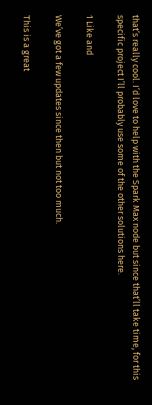that’s really cool. I’d love to help with the Spark Max node but since that’ll take time, for this specific project I’ll probably use some of the other solutions here.

1 Like and

We’ve got a few updates since then but not too much.

This is a great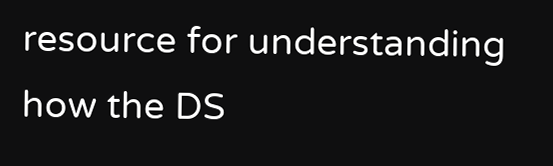resource for understanding how the DS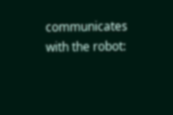communicates with the robot: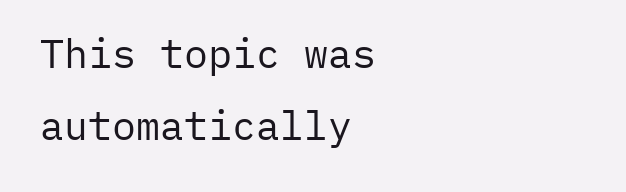This topic was automatically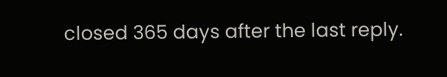closed 365 days after the last reply.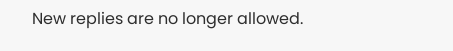New replies are no longer allowed.